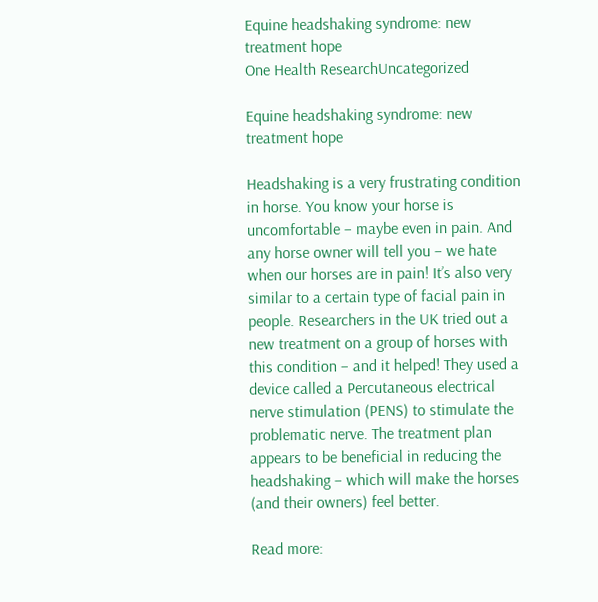Equine headshaking syndrome: new treatment hope
One Health ResearchUncategorized

Equine headshaking syndrome: new treatment hope

Headshaking is a very frustrating condition in horse. You know your horse is uncomfortable – maybe even in pain. And any horse owner will tell you – we hate when our horses are in pain! It’s also very similar to a certain type of facial pain in people. Researchers in the UK tried out a new treatment on a group of horses with this condition – and it helped! They used a device called a Percutaneous electrical nerve stimulation (PENS) to stimulate the problematic nerve. The treatment plan appears to be beneficial in reducing the headshaking – which will make the horses (and their owners) feel better.

Read more: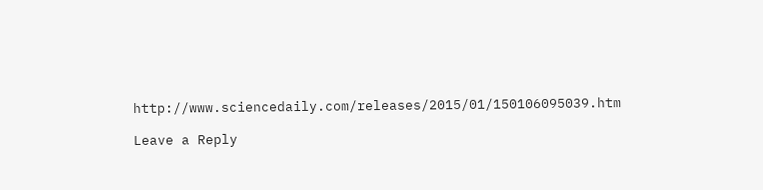http://www.sciencedaily.com/releases/2015/01/150106095039.htm

Leave a Reply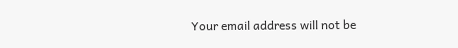Your email address will not be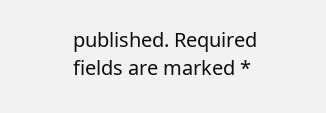published. Required fields are marked *